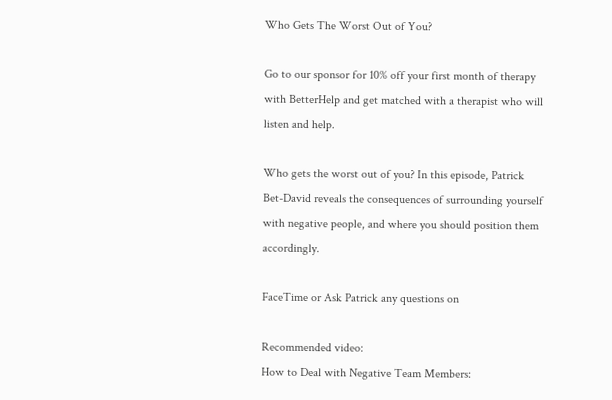Who Gets The Worst Out of You?

Go to our sponsor for 10% off your first month of therapy with BetterHelp and get matched with a therapist who will listen and help.

Who gets the worst out of you? In this episode, Patrick Bet-David reveals the consequences of surrounding yourself with negative people, and where you should position them accordingly.

FaceTime or Ask Patrick any questions on

Recommended video:
How to Deal with Negative Team Members: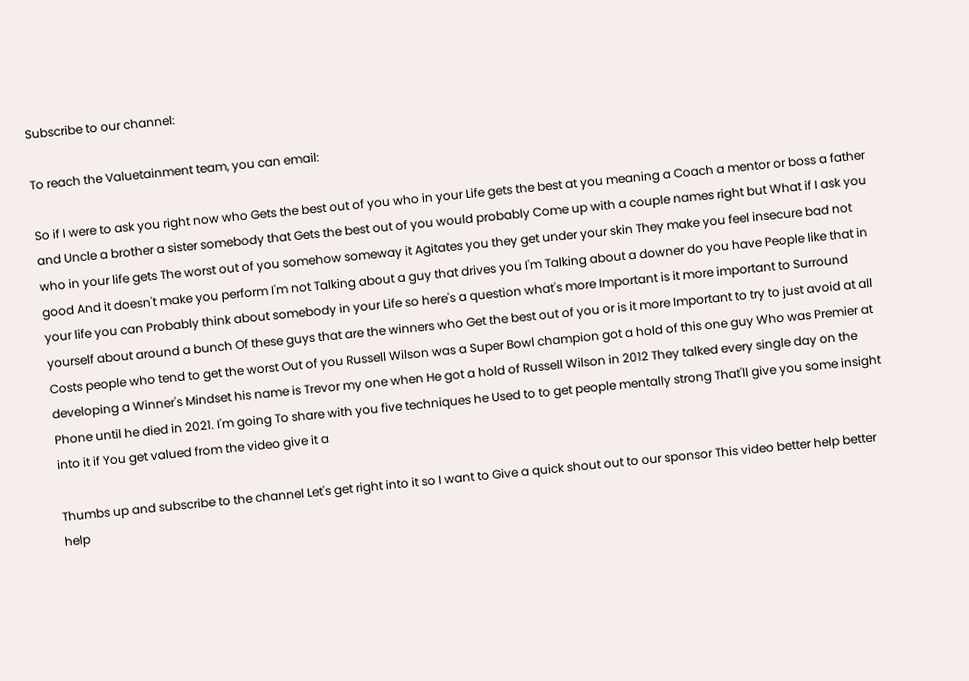Subscribe to our channel:

To reach the Valuetainment team, you can email:

So if I were to ask you right now who Gets the best out of you who in your Life gets the best at you meaning a Coach a mentor or boss a father and Uncle a brother a sister somebody that Gets the best out of you would probably Come up with a couple names right but What if I ask you who in your life gets The worst out of you somehow someway it Agitates you they get under your skin They make you feel insecure bad not good And it doesn't make you perform I'm not Talking about a guy that drives you I'm Talking about a downer do you have People like that in your life you can Probably think about somebody in your Life so here's a question what's more Important is it more important to Surround yourself about around a bunch Of these guys that are the winners who Get the best out of you or is it more Important to try to just avoid at all Costs people who tend to get the worst Out of you Russell Wilson was a Super Bowl champion got a hold of this one guy Who was Premier at developing a Winner's Mindset his name is Trevor my one when He got a hold of Russell Wilson in 2012 They talked every single day on the Phone until he died in 2021. I'm going To share with you five techniques he Used to to get people mentally strong That'll give you some insight into it if You get valued from the video give it a

Thumbs up and subscribe to the channel Let's get right into it so I want to Give a quick shout out to our sponsor This video better help better help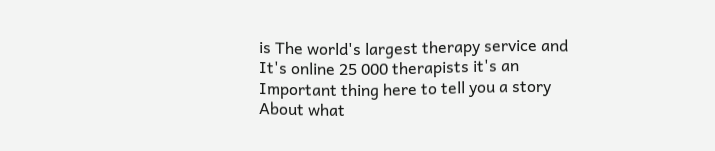is The world's largest therapy service and It's online 25 000 therapists it's an Important thing here to tell you a story About what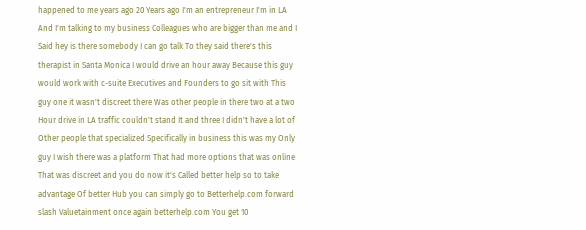happened to me years ago 20 Years ago I'm an entrepreneur I'm in LA And I'm talking to my business Colleagues who are bigger than me and I Said hey is there somebody I can go talk To they said there's this therapist in Santa Monica I would drive an hour away Because this guy would work with c-suite Executives and Founders to go sit with This guy one it wasn't discreet there Was other people in there two at a two Hour drive in LA traffic couldn't stand It and three I didn't have a lot of Other people that specialized Specifically in business this was my Only guy I wish there was a platform That had more options that was online That was discreet and you do now it's Called better help so to take advantage Of better Hub you can simply go to Betterhelp.com forward slash Valuetainment once again betterhelp.com You get 10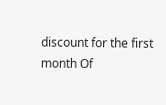discount for the first month Of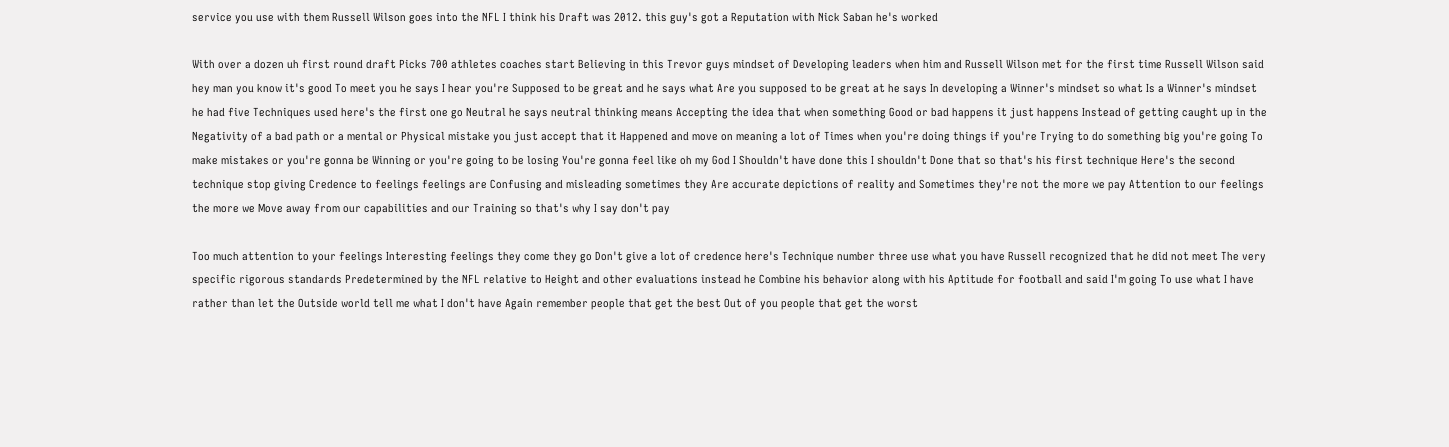service you use with them Russell Wilson goes into the NFL I think his Draft was 2012. this guy's got a Reputation with Nick Saban he's worked

With over a dozen uh first round draft Picks 700 athletes coaches start Believing in this Trevor guys mindset of Developing leaders when him and Russell Wilson met for the first time Russell Wilson said hey man you know it's good To meet you he says I hear you're Supposed to be great and he says what Are you supposed to be great at he says In developing a Winner's mindset so what Is a Winner's mindset he had five Techniques used here's the first one go Neutral he says neutral thinking means Accepting the idea that when something Good or bad happens it just happens Instead of getting caught up in the Negativity of a bad path or a mental or Physical mistake you just accept that it Happened and move on meaning a lot of Times when you're doing things if you're Trying to do something big you're going To make mistakes or you're gonna be Winning or you're going to be losing You're gonna feel like oh my God I Shouldn't have done this I shouldn't Done that so that's his first technique Here's the second technique stop giving Credence to feelings feelings are Confusing and misleading sometimes they Are accurate depictions of reality and Sometimes they're not the more we pay Attention to our feelings the more we Move away from our capabilities and our Training so that's why I say don't pay

Too much attention to your feelings Interesting feelings they come they go Don't give a lot of credence here's Technique number three use what you have Russell recognized that he did not meet The very specific rigorous standards Predetermined by the NFL relative to Height and other evaluations instead he Combine his behavior along with his Aptitude for football and said I'm going To use what I have rather than let the Outside world tell me what I don't have Again remember people that get the best Out of you people that get the worst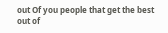out Of you people that get the best out of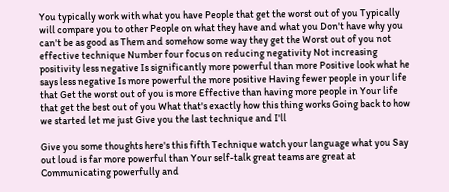You typically work with what you have People that get the worst out of you Typically will compare you to other People on what they have and what you Don't have why you can't be as good as Them and somehow some way they get the Worst out of you not effective technique Number four focus on reducing negativity Not increasing positivity less negative Is significantly more powerful than more Positive look what he says less negative Is more powerful the more positive Having fewer people in your life that Get the worst out of you is more Effective than having more people in Your life that get the best out of you What that's exactly how this thing works Going back to how we started let me just Give you the last technique and I'll

Give you some thoughts here's this fifth Technique watch your language what you Say out loud is far more powerful than Your self-talk great teams are great at Communicating powerfully and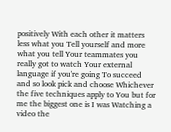positively With each other it matters less what you Tell yourself and more what you tell Your teammates you really got to watch Your external language if you're going To succeed and so look pick and choose Whichever the five techniques apply to You but for me the biggest one is I was Watching a video the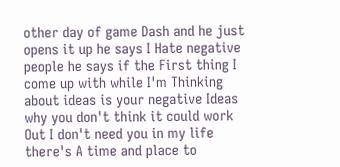other day of game Dash and he just opens it up he says I Hate negative people he says if the First thing I come up with while I'm Thinking about ideas is your negative Ideas why you don't think it could work Out I don't need you in my life there's A time and place to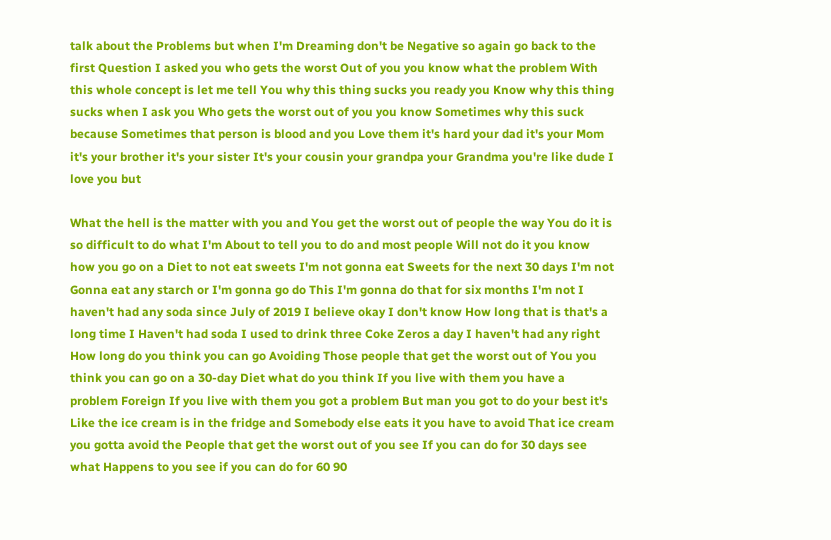talk about the Problems but when I'm Dreaming don't be Negative so again go back to the first Question I asked you who gets the worst Out of you you know what the problem With this whole concept is let me tell You why this thing sucks you ready you Know why this thing sucks when I ask you Who gets the worst out of you you know Sometimes why this suck because Sometimes that person is blood and you Love them it's hard your dad it's your Mom it's your brother it's your sister It's your cousin your grandpa your Grandma you're like dude I love you but

What the hell is the matter with you and You get the worst out of people the way You do it is so difficult to do what I'm About to tell you to do and most people Will not do it you know how you go on a Diet to not eat sweets I'm not gonna eat Sweets for the next 30 days I'm not Gonna eat any starch or I'm gonna go do This I'm gonna do that for six months I'm not I haven't had any soda since July of 2019 I believe okay I don't know How long that is that's a long time I Haven't had soda I used to drink three Coke Zeros a day I haven't had any right How long do you think you can go Avoiding Those people that get the worst out of You you think you can go on a 30-day Diet what do you think If you live with them you have a problem Foreign If you live with them you got a problem But man you got to do your best it's Like the ice cream is in the fridge and Somebody else eats it you have to avoid That ice cream you gotta avoid the People that get the worst out of you see If you can do for 30 days see what Happens to you see if you can do for 60 90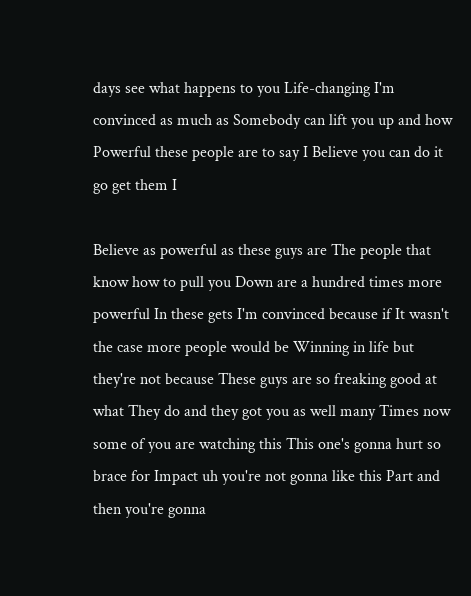days see what happens to you Life-changing I'm convinced as much as Somebody can lift you up and how Powerful these people are to say I Believe you can do it go get them I

Believe as powerful as these guys are The people that know how to pull you Down are a hundred times more powerful In these gets I'm convinced because if It wasn't the case more people would be Winning in life but they're not because These guys are so freaking good at what They do and they got you as well many Times now some of you are watching this This one's gonna hurt so brace for Impact uh you're not gonna like this Part and then you're gonna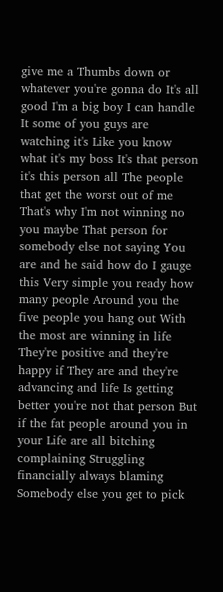give me a Thumbs down or whatever you're gonna do It's all good I'm a big boy I can handle It some of you guys are watching it's Like you know what it's my boss It's that person it's this person all The people that get the worst out of me That's why I'm not winning no you maybe That person for somebody else not saying You are and he said how do I gauge this Very simple you ready how many people Around you the five people you hang out With the most are winning in life They're positive and they're happy if They are and they're advancing and life Is getting better you're not that person But if the fat people around you in your Life are all bitching complaining Struggling financially always blaming Somebody else you get to pick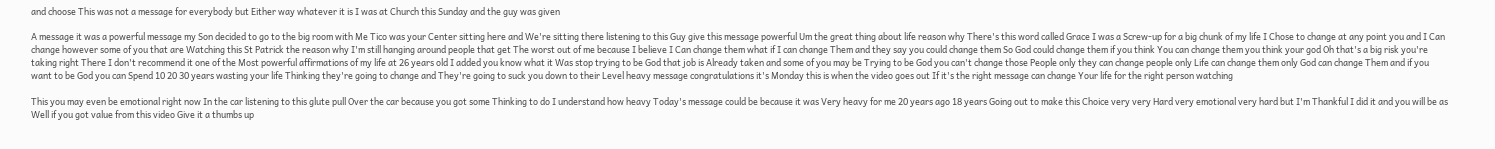and choose This was not a message for everybody but Either way whatever it is I was at Church this Sunday and the guy was given

A message it was a powerful message my Son decided to go to the big room with Me Tico was your Center sitting here and We're sitting there listening to this Guy give this message powerful Um the great thing about life reason why There's this word called Grace I was a Screw-up for a big chunk of my life I Chose to change at any point you and I Can change however some of you that are Watching this St Patrick the reason why I'm still hanging around people that get The worst out of me because I believe I Can change them what if I can change Them and they say you could change them So God could change them if you think You can change them you think your god Oh that's a big risk you're taking right There I don't recommend it one of the Most powerful affirmations of my life at 26 years old I added you know what it Was stop trying to be God that job is Already taken and some of you may be Trying to be God you can't change those People only they can change people only Life can change them only God can change Them and if you want to be God you can Spend 10 20 30 years wasting your life Thinking they're going to change and They're going to suck you down to their Level heavy message congratulations it's Monday this is when the video goes out If it's the right message can change Your life for the right person watching

This you may even be emotional right now In the car listening to this glute pull Over the car because you got some Thinking to do I understand how heavy Today's message could be because it was Very heavy for me 20 years ago 18 years Going out to make this Choice very very Hard very emotional very hard but I'm Thankful I did it and you will be as Well if you got value from this video Give it a thumbs up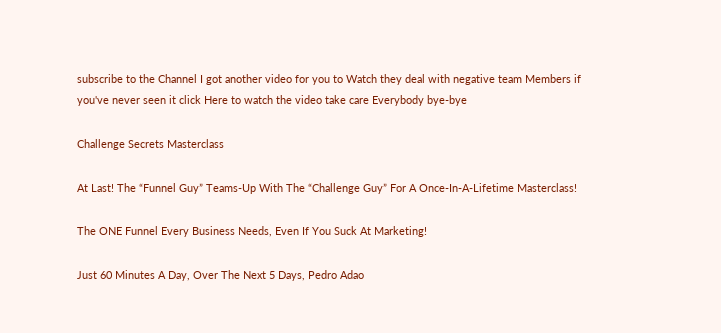subscribe to the Channel I got another video for you to Watch they deal with negative team Members if you've never seen it click Here to watch the video take care Everybody bye-bye

Challenge Secrets Masterclass

At Last! The “Funnel Guy” Teams-Up With The “Challenge Guy” For A Once-In-A-Lifetime Masterclass!

The ONE Funnel Every Business Needs, Even If You Suck At Marketing!

Just 60 Minutes A Day, Over The Next 5 Days, Pedro Adao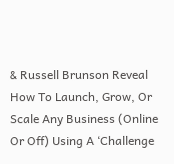& Russell Brunson Reveal How To Launch, Grow, Or Scale Any Business (Online Or Off) Using A ‘Challenge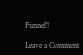Funnel’!

Leave a Comment